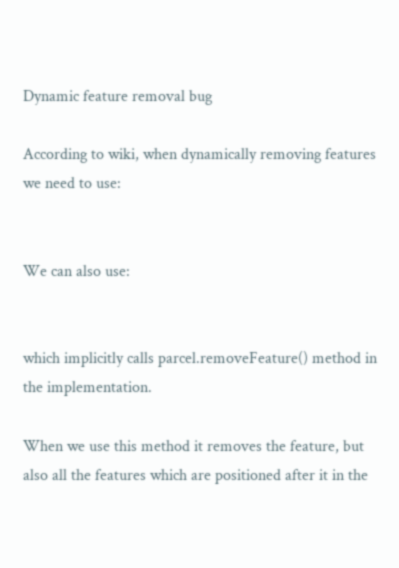Dynamic feature removal bug

According to wiki, when dynamically removing features we need to use:


We can also use:


which implicitly calls parcel.removeFeature() method in the implementation.

When we use this method it removes the feature, but also all the features which are positioned after it in the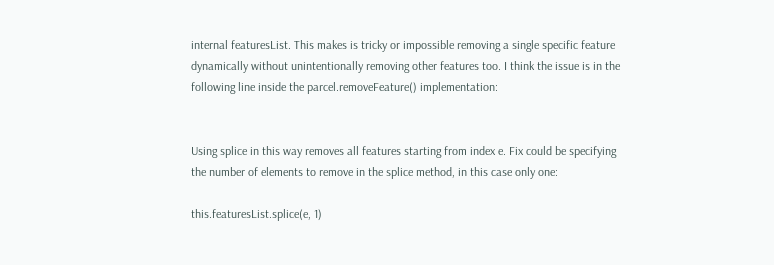internal featuresList. This makes is tricky or impossible removing a single specific feature dynamically without unintentionally removing other features too. I think the issue is in the following line inside the parcel.removeFeature() implementation:


Using splice in this way removes all features starting from index e. Fix could be specifying the number of elements to remove in the splice method, in this case only one:

this.featuresList.splice(e, 1)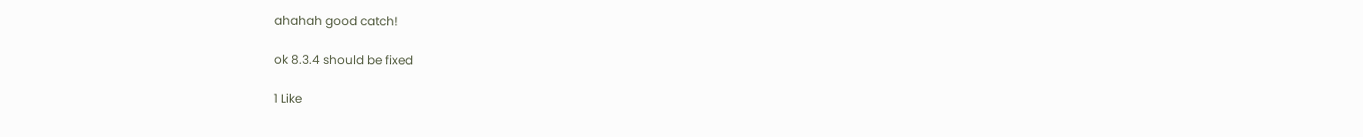ahahah good catch!

ok 8.3.4 should be fixed

1 Like